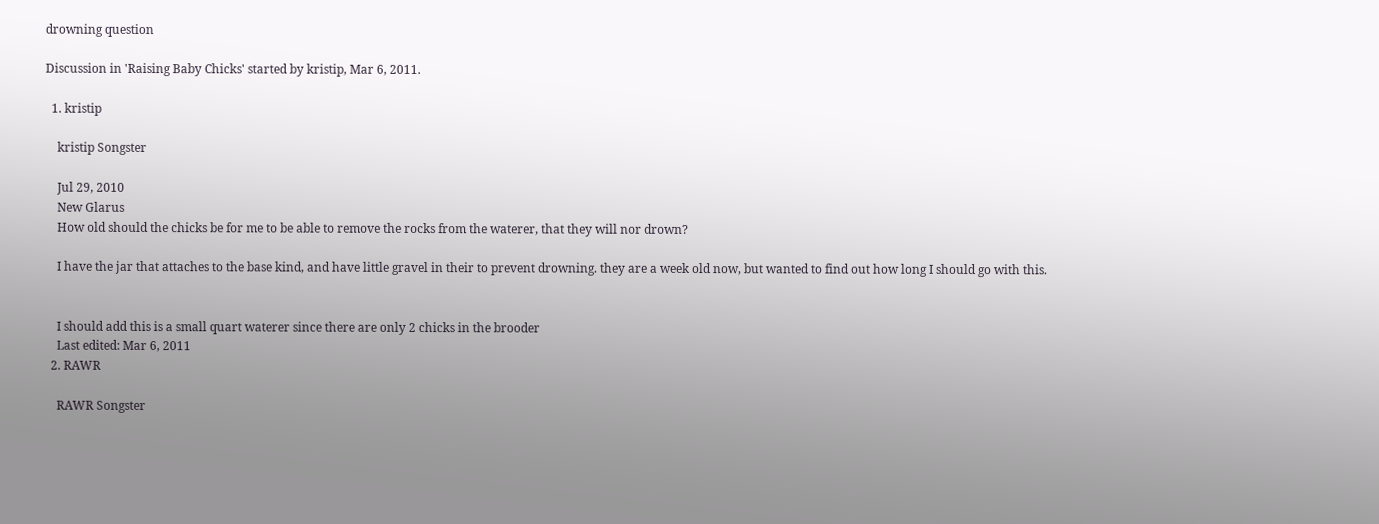drowning question

Discussion in 'Raising Baby Chicks' started by kristip, Mar 6, 2011.

  1. kristip

    kristip Songster

    Jul 29, 2010
    New Glarus
    How old should the chicks be for me to be able to remove the rocks from the waterer, that they will nor drown?

    I have the jar that attaches to the base kind, and have little gravel in their to prevent drowning. they are a week old now, but wanted to find out how long I should go with this.


    I should add this is a small quart waterer since there are only 2 chicks in the brooder
    Last edited: Mar 6, 2011
  2. RAWR

    RAWR Songster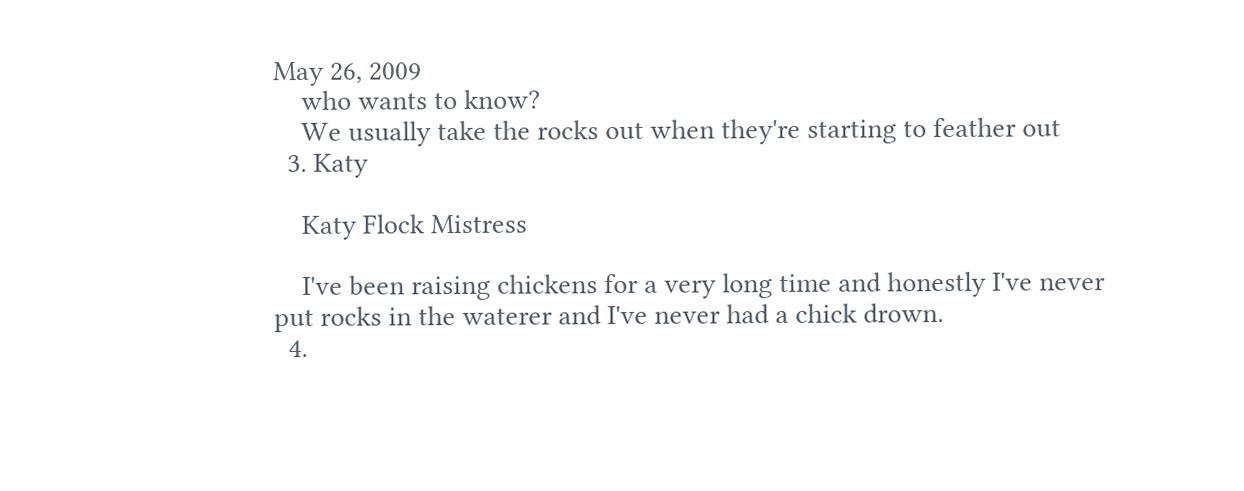May 26, 2009
    who wants to know?
    We usually take the rocks out when they're starting to feather out
  3. Katy

    Katy Flock Mistress

    I've been raising chickens for a very long time and honestly I've never put rocks in the waterer and I've never had a chick drown.
  4.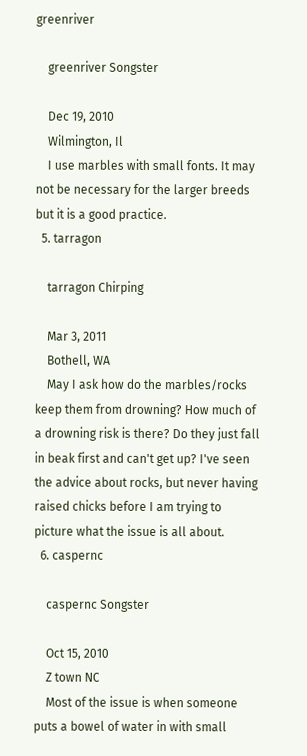greenriver

    greenriver Songster

    Dec 19, 2010
    Wilmington, Il
    I use marbles with small fonts. It may not be necessary for the larger breeds but it is a good practice.
  5. tarragon

    tarragon Chirping

    Mar 3, 2011
    Bothell, WA
    May I ask how do the marbles/rocks keep them from drowning? How much of a drowning risk is there? Do they just fall in beak first and can't get up? I've seen the advice about rocks, but never having raised chicks before I am trying to picture what the issue is all about.
  6. caspernc

    caspernc Songster

    Oct 15, 2010
    Z town NC
    Most of the issue is when someone puts a bowel of water in with small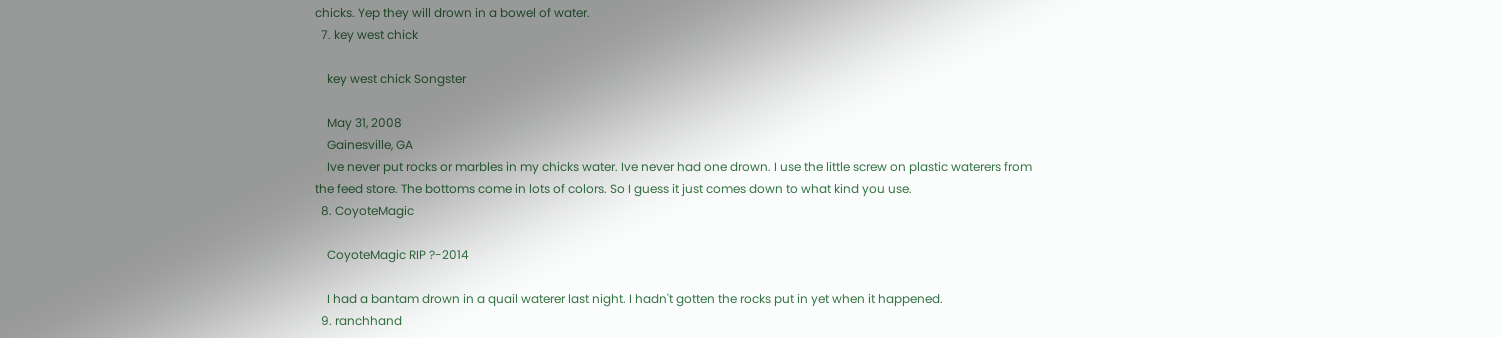chicks. Yep they will drown in a bowel of water.
  7. key west chick

    key west chick Songster

    May 31, 2008
    Gainesville, GA
    Ive never put rocks or marbles in my chicks water. Ive never had one drown. I use the little screw on plastic waterers from the feed store. The bottoms come in lots of colors. So I guess it just comes down to what kind you use.
  8. CoyoteMagic

    CoyoteMagic RIP ?-2014

    I had a bantam drown in a quail waterer last night. I hadn't gotten the rocks put in yet when it happened.
  9. ranchhand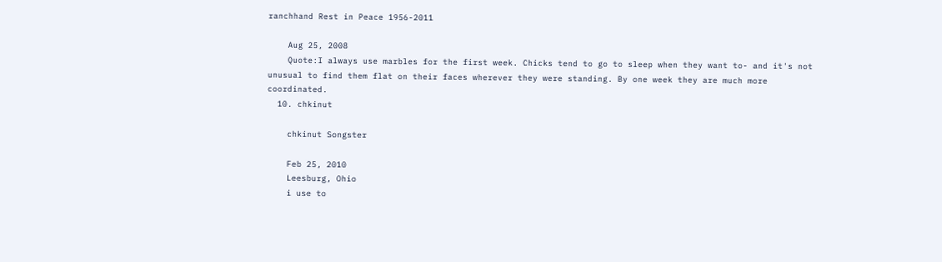ranchhand Rest in Peace 1956-2011

    Aug 25, 2008
    Quote:I always use marbles for the first week. Chicks tend to go to sleep when they want to- and it's not unusual to find them flat on their faces wherever they were standing. By one week they are much more coordinated.
  10. chkinut

    chkinut Songster

    Feb 25, 2010
    Leesburg, Ohio
    i use to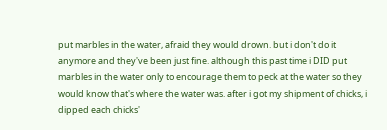put marbles in the water, afraid they would drown. but i don't do it anymore and they've been just fine. although this past time i DID put marbles in the water only to encourage them to peck at the water so they would know that's where the water was. after i got my shipment of chicks, i dipped each chicks'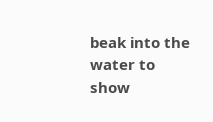beak into the water to show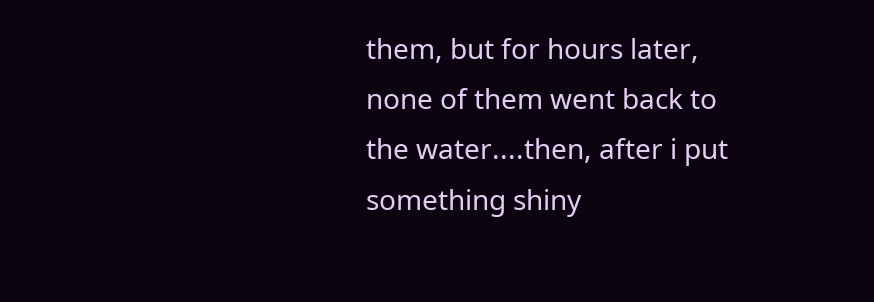them, but for hours later, none of them went back to the water....then, after i put something shiny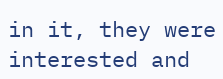in it, they were interested and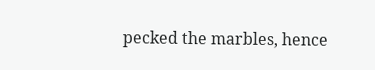pecked the marbles, hence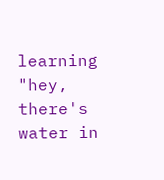learning "hey, there's water in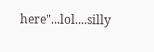here"...lol....silly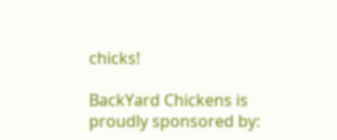chicks!

BackYard Chickens is proudly sponsored by: